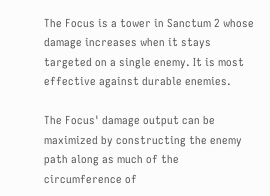The Focus is a tower in Sanctum 2 whose damage increases when it stays targeted on a single enemy. It is most effective against durable enemies.

The Focus' damage output can be maximized by constructing the enemy path along as much of the circumference of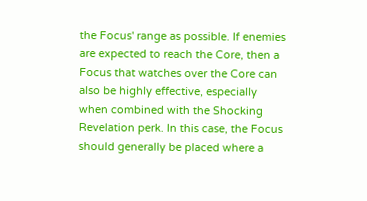the Focus' range as possible. If enemies are expected to reach the Core, then a Focus that watches over the Core can also be highly effective, especially when combined with the Shocking Revelation perk. In this case, the Focus should generally be placed where a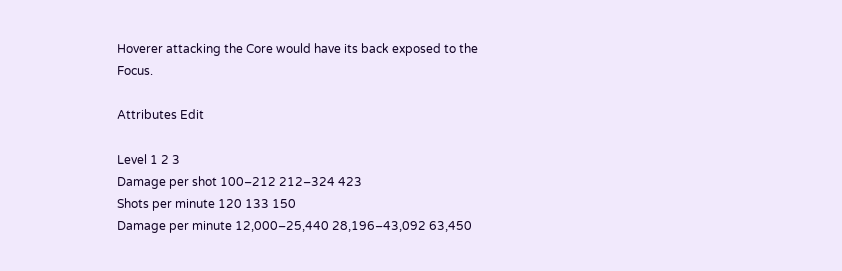Hoverer attacking the Core would have its back exposed to the Focus.

Attributes Edit

Level 1 2 3
Damage per shot 100–212 212–324 423
Shots per minute 120 133 150
Damage per minute 12,000–25,440 28,196–43,092 63,450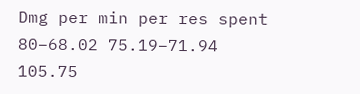Dmg per min per res spent 80–68.02 75.19–71.94 105.75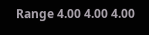Range 4.00 4.00 4.00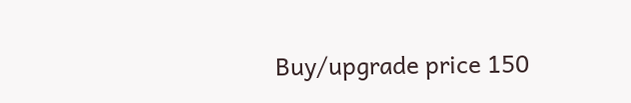Buy/upgrade price 150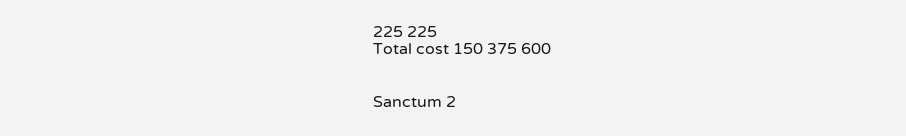225 225
Total cost 150 375 600


Sanctum 2